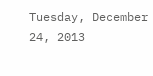Tuesday, December 24, 2013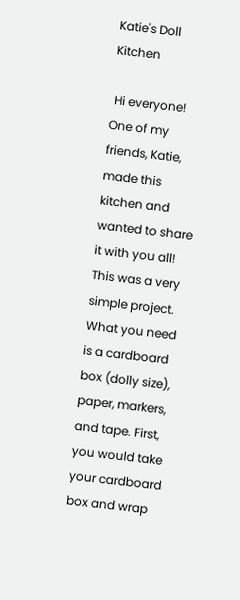Katie's Doll Kitchen

 Hi everyone! One of my friends, Katie, made this kitchen and wanted to share it with you all! This was a very simple project. What you need is a cardboard box (dolly size), paper, markers, and tape. First, you would take your cardboard box and wrap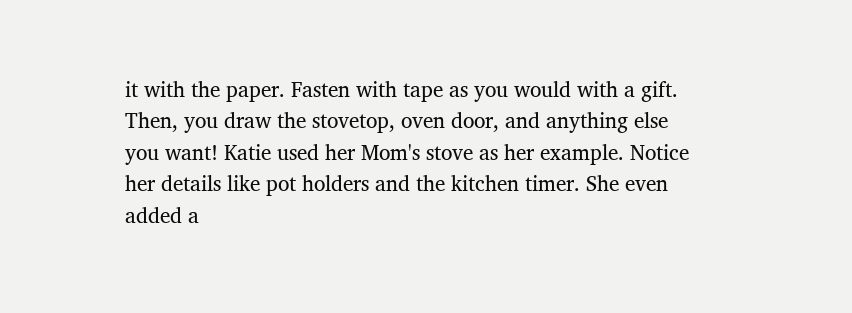it with the paper. Fasten with tape as you would with a gift. Then, you draw the stovetop, oven door, and anything else you want! Katie used her Mom's stove as her example. Notice her details like pot holders and the kitchen timer. She even added a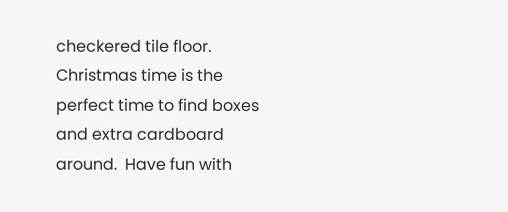checkered tile floor. Christmas time is the perfect time to find boxes and extra cardboard around.  Have fun with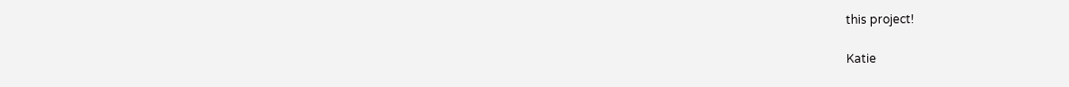this project!

Katie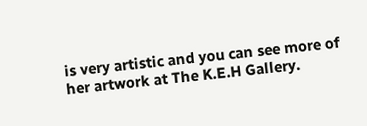is very artistic and you can see more of her artwork at The K.E.H Gallery.